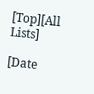[Top][All Lists]

[Date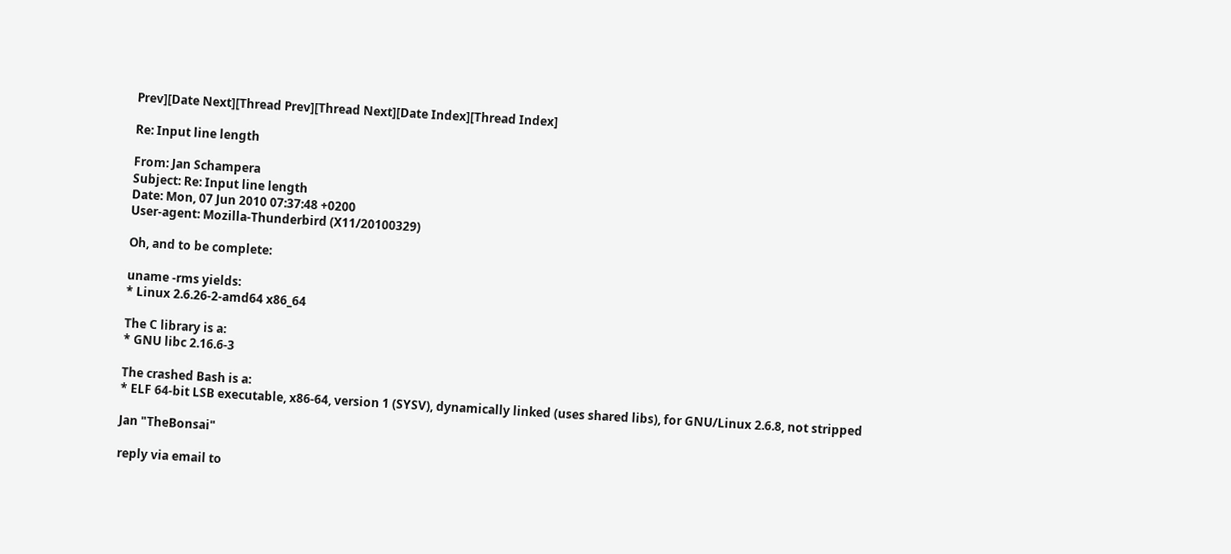Prev][Date Next][Thread Prev][Thread Next][Date Index][Thread Index]

Re: Input line length

From: Jan Schampera
Subject: Re: Input line length
Date: Mon, 07 Jun 2010 07:37:48 +0200
User-agent: Mozilla-Thunderbird (X11/20100329)

Oh, and to be complete:

uname -rms yields:
* Linux 2.6.26-2-amd64 x86_64

The C library is a:
* GNU libc 2.16.6-3

The crashed Bash is a:
* ELF 64-bit LSB executable, x86-64, version 1 (SYSV), dynamically linked (uses shared libs), for GNU/Linux 2.6.8, not stripped

Jan "TheBonsai"

reply via email to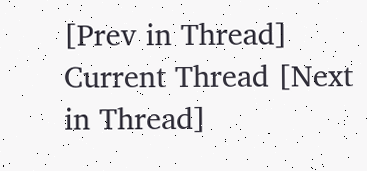[Prev in Thread] Current Thread [Next in Thread]